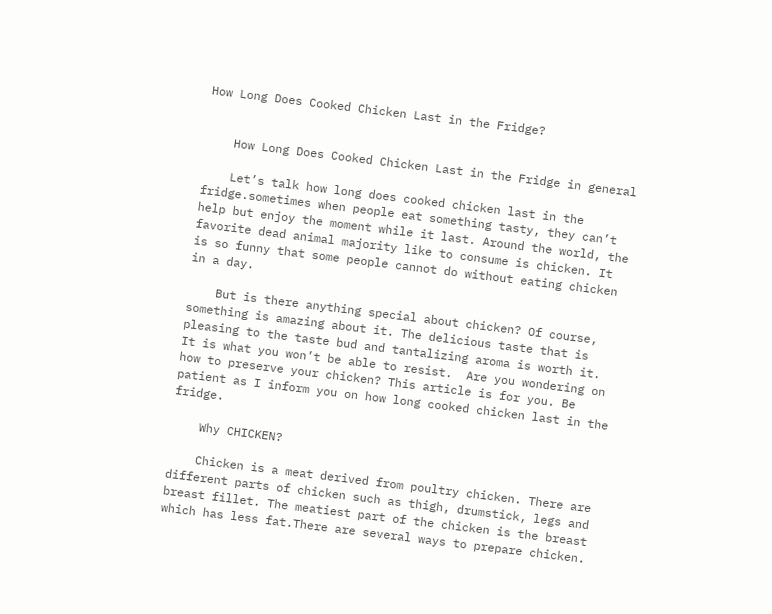How Long Does Cooked Chicken Last in the Fridge?


    How Long Does Cooked Chicken Last in the Fridge in general

    Let’s talk how long does cooked chicken last in the fridge.sometimes when people eat something tasty, they can’t help but enjoy the moment while it last. Around the world, the favorite dead animal majority like to consume is chicken. It is so funny that some people cannot do without eating chicken in a day.

    But is there anything special about chicken? Of course, something is amazing about it. The delicious taste that is pleasing to the taste bud and tantalizing aroma is worth it. It is what you won’t be able to resist.  Are you wondering on how to preserve your chicken? This article is for you. Be patient as I inform you on how long cooked chicken last in the fridge.

    Why CHICKEN?

    Chicken is a meat derived from poultry chicken. There are different parts of chicken such as thigh, drumstick, legs and breast fillet. The meatiest part of the chicken is the breast which has less fat.There are several ways to prepare chicken.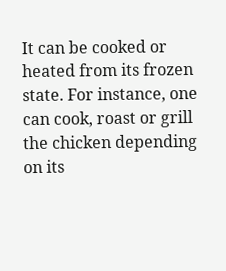It can be cooked or heated from its frozen state. For instance, one can cook, roast or grill the chicken depending on its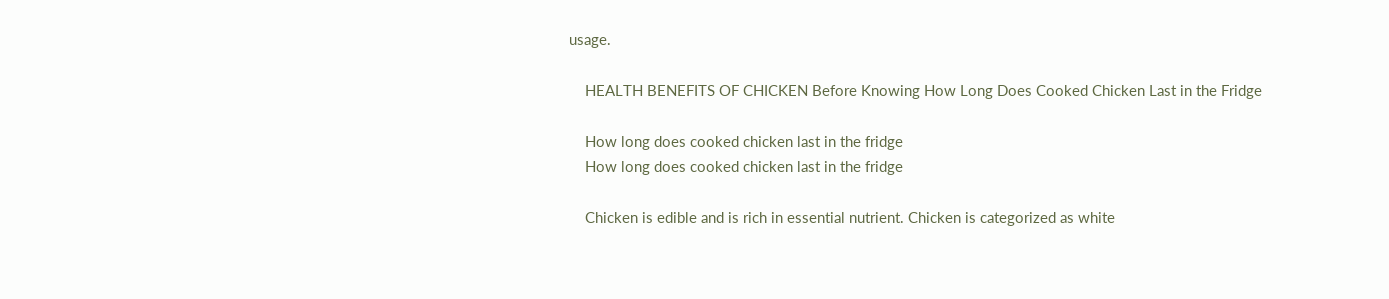usage.

    HEALTH BENEFITS OF CHICKEN Before Knowing How Long Does Cooked Chicken Last in the Fridge

    How long does cooked chicken last in the fridge
    How long does cooked chicken last in the fridge

    Chicken is edible and is rich in essential nutrient. Chicken is categorized as white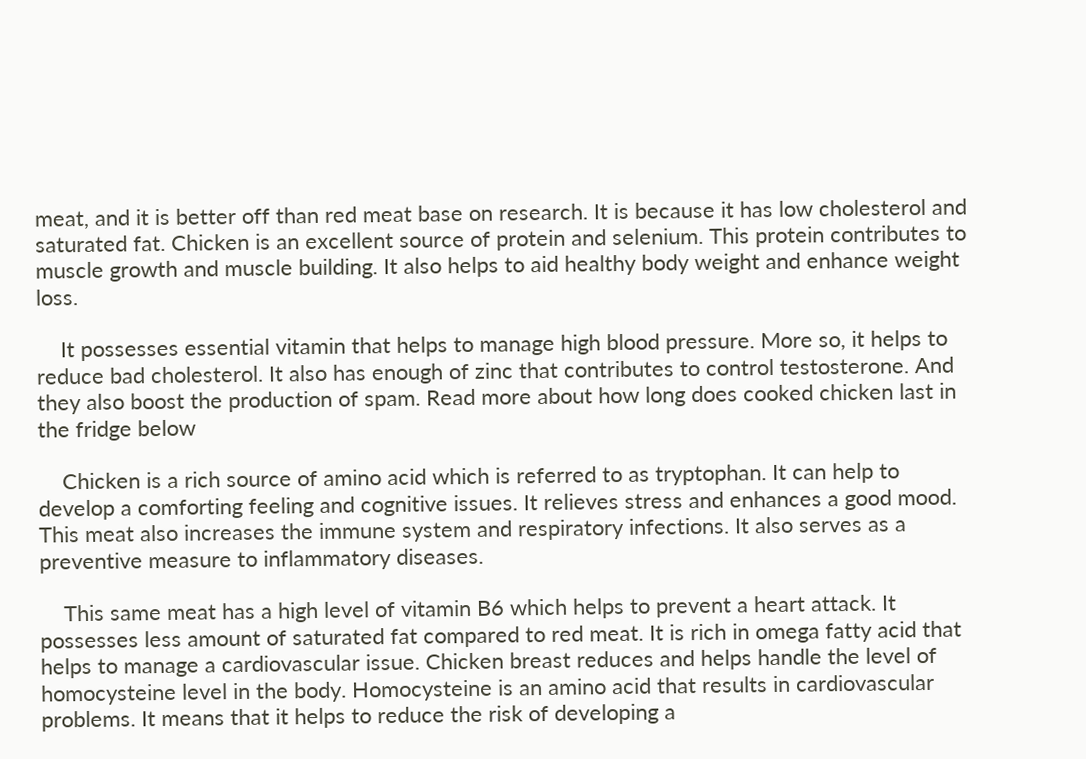meat, and it is better off than red meat base on research. It is because it has low cholesterol and saturated fat. Chicken is an excellent source of protein and selenium. This protein contributes to muscle growth and muscle building. It also helps to aid healthy body weight and enhance weight loss.

    It possesses essential vitamin that helps to manage high blood pressure. More so, it helps to reduce bad cholesterol. It also has enough of zinc that contributes to control testosterone. And they also boost the production of spam. Read more about how long does cooked chicken last in the fridge below

    Chicken is a rich source of amino acid which is referred to as tryptophan. It can help to develop a comforting feeling and cognitive issues. It relieves stress and enhances a good mood. This meat also increases the immune system and respiratory infections. It also serves as a preventive measure to inflammatory diseases.

    This same meat has a high level of vitamin B6 which helps to prevent a heart attack. It possesses less amount of saturated fat compared to red meat. It is rich in omega fatty acid that helps to manage a cardiovascular issue. Chicken breast reduces and helps handle the level of homocysteine level in the body. Homocysteine is an amino acid that results in cardiovascular problems. It means that it helps to reduce the risk of developing a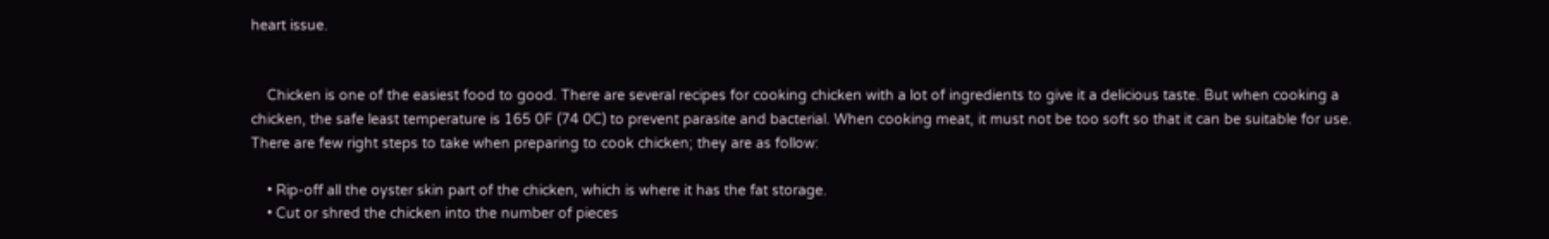heart issue.


    Chicken is one of the easiest food to good. There are several recipes for cooking chicken with a lot of ingredients to give it a delicious taste. But when cooking a chicken, the safe least temperature is 165 0F (74 0C) to prevent parasite and bacterial. When cooking meat, it must not be too soft so that it can be suitable for use. There are few right steps to take when preparing to cook chicken; they are as follow:

    • Rip-off all the oyster skin part of the chicken, which is where it has the fat storage.
    • Cut or shred the chicken into the number of pieces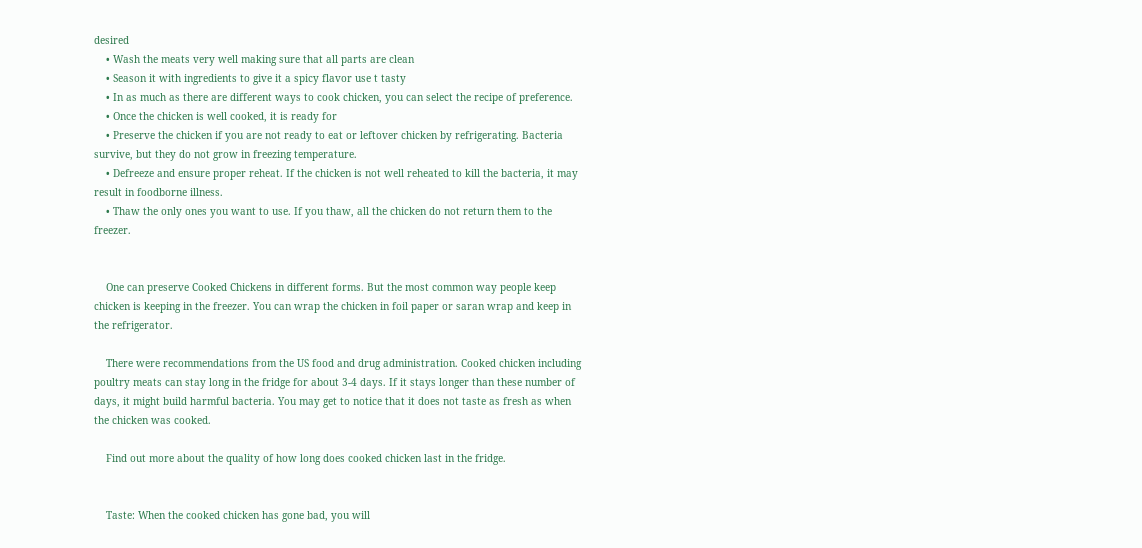desired
    • Wash the meats very well making sure that all parts are clean
    • Season it with ingredients to give it a spicy flavor use t tasty
    • In as much as there are different ways to cook chicken, you can select the recipe of preference.
    • Once the chicken is well cooked, it is ready for
    • Preserve the chicken if you are not ready to eat or leftover chicken by refrigerating. Bacteria survive, but they do not grow in freezing temperature.
    • Defreeze and ensure proper reheat. If the chicken is not well reheated to kill the bacteria, it may result in foodborne illness.
    • Thaw the only ones you want to use. If you thaw, all the chicken do not return them to the freezer.


    One can preserve Cooked Chickens in different forms. But the most common way people keep chicken is keeping in the freezer. You can wrap the chicken in foil paper or saran wrap and keep in the refrigerator.

    There were recommendations from the US food and drug administration. Cooked chicken including poultry meats can stay long in the fridge for about 3-4 days. If it stays longer than these number of days, it might build harmful bacteria. You may get to notice that it does not taste as fresh as when the chicken was cooked.

    Find out more about the quality of how long does cooked chicken last in the fridge.


    Taste: When the cooked chicken has gone bad, you will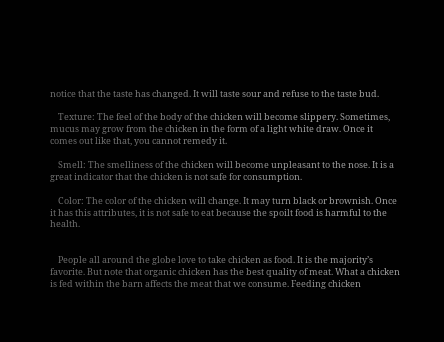notice that the taste has changed. It will taste sour and refuse to the taste bud.

    Texture: The feel of the body of the chicken will become slippery. Sometimes, mucus may grow from the chicken in the form of a light white draw. Once it comes out like that, you cannot remedy it.

    Smell: The smelliness of the chicken will become unpleasant to the nose. It is a great indicator that the chicken is not safe for consumption.

    Color: The color of the chicken will change. It may turn black or brownish. Once it has this attributes, it is not safe to eat because the spoilt food is harmful to the health.


    People all around the globe love to take chicken as food. It is the majority’s favorite. But note that organic chicken has the best quality of meat. What a chicken is fed within the barn affects the meat that we consume. Feeding chicken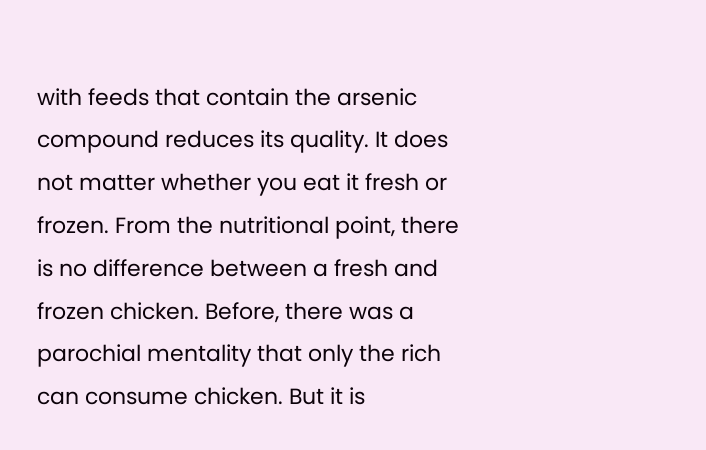with feeds that contain the arsenic compound reduces its quality. It does not matter whether you eat it fresh or frozen. From the nutritional point, there is no difference between a fresh and frozen chicken. Before, there was a parochial mentality that only the rich can consume chicken. But it is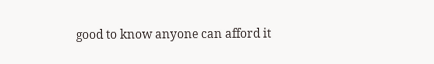good to know anyone can afford it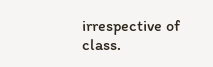irrespective of class.